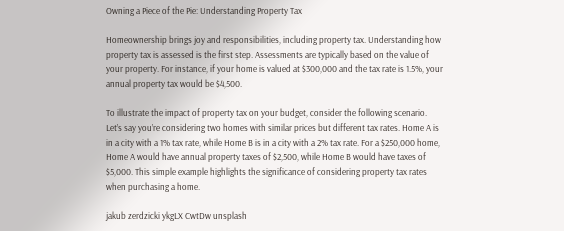Owning a Piece of the Pie: Understanding Property Tax

Homeownership brings joy and responsibilities, including property tax. Understanding how property tax is assessed is the first step. Assessments are typically based on the value of your property. For instance, if your home is valued at $300,000 and the tax rate is 1.5%, your annual property tax would be $4,500.

To illustrate the impact of property tax on your budget, consider the following scenario. Let’s say you’re considering two homes with similar prices but different tax rates. Home A is in a city with a 1% tax rate, while Home B is in a city with a 2% tax rate. For a $250,000 home, Home A would have annual property taxes of $2,500, while Home B would have taxes of $5,000. This simple example highlights the significance of considering property tax rates when purchasing a home.

jakub zerdzicki ykgLX CwtDw unsplash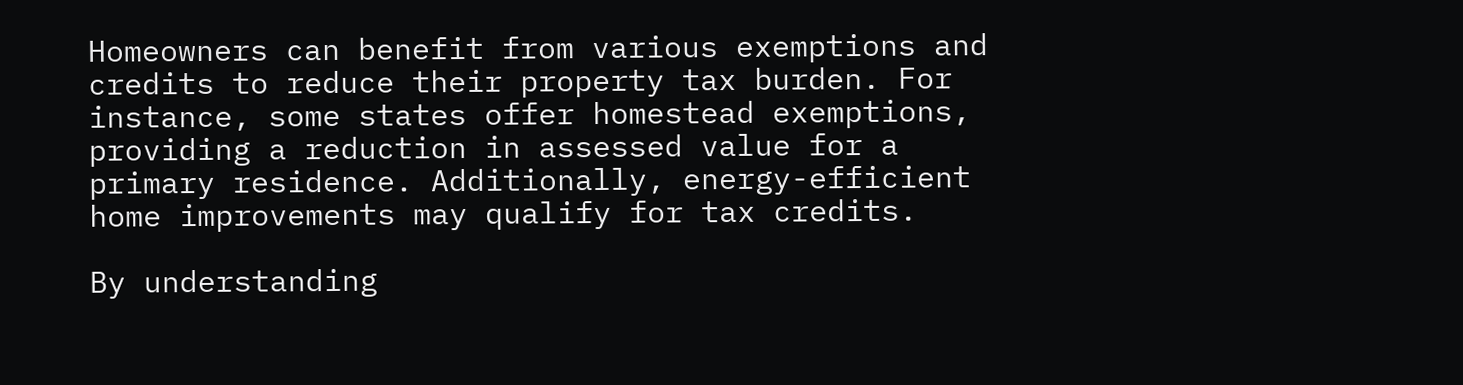Homeowners can benefit from various exemptions and credits to reduce their property tax burden. For instance, some states offer homestead exemptions, providing a reduction in assessed value for a primary residence. Additionally, energy-efficient home improvements may qualify for tax credits.

By understanding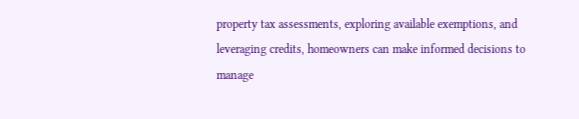property tax assessments, exploring available exemptions, and leveraging credits, homeowners can make informed decisions to manage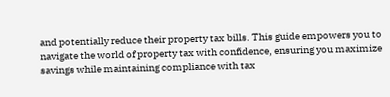and potentially reduce their property tax bills. This guide empowers you to navigate the world of property tax with confidence, ensuring you maximize savings while maintaining compliance with tax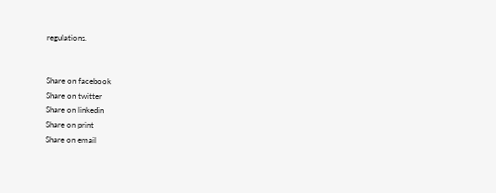regulations.


Share on facebook
Share on twitter
Share on linkedin
Share on print
Share on email